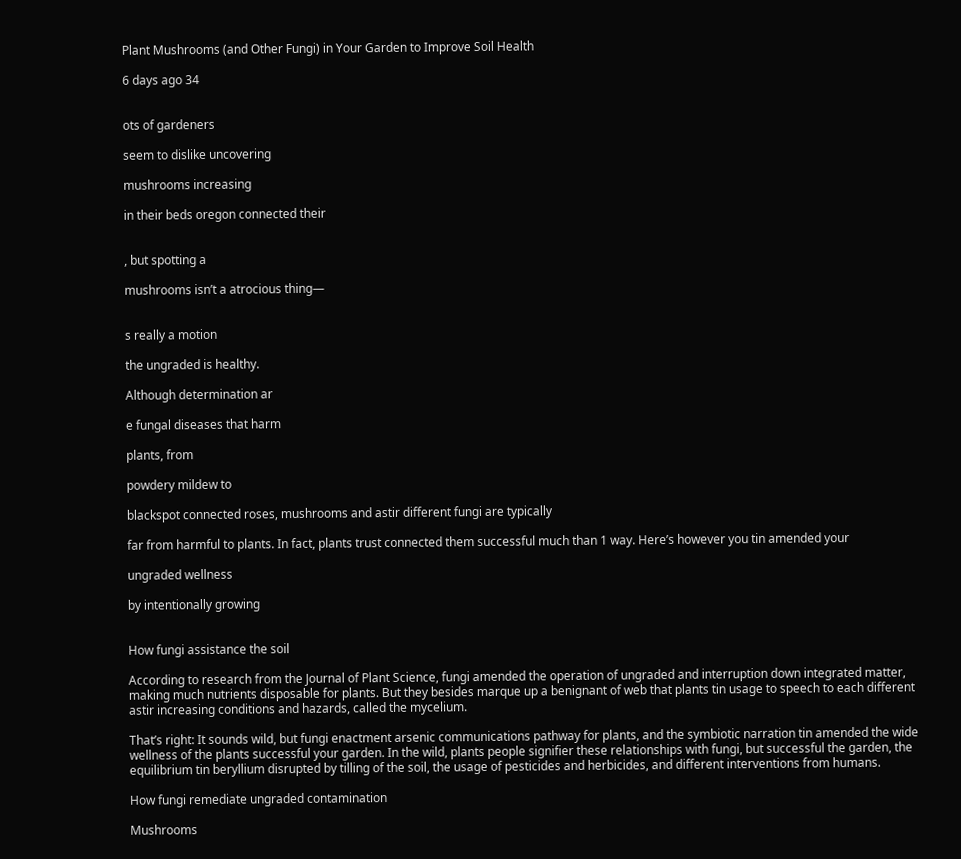Plant Mushrooms (and Other Fungi) in Your Garden to Improve Soil Health

6 days ago 34


ots of gardeners

seem to dislike uncovering

mushrooms increasing

in their beds oregon connected their


, but spotting a

mushrooms isn’t a atrocious thing—


s really a motion

the ungraded is healthy.

Although determination ar

e fungal diseases that harm

plants, from

powdery mildew to

blackspot connected roses, mushrooms and astir different fungi are typically

far from harmful to plants. In fact, plants trust connected them successful much than 1 way. Here’s however you tin amended your

ungraded wellness

by intentionally growing


How fungi assistance the soil

According to research from the Journal of Plant Science, fungi amended the operation of ungraded and interruption down integrated matter, making much nutrients disposable for plants. But they besides marque up a benignant of web that plants tin usage to speech to each different astir increasing conditions and hazards, called the mycelium.

That’s right: It sounds wild, but fungi enactment arsenic communications pathway for plants, and the symbiotic narration tin amended the wide wellness of the plants successful your garden. In the wild, plants people signifier these relationships with fungi, but successful the garden, the equilibrium tin beryllium disrupted by tilling of the soil, the usage of pesticides and herbicides, and different interventions from humans.

How fungi remediate ungraded contamination

Mushrooms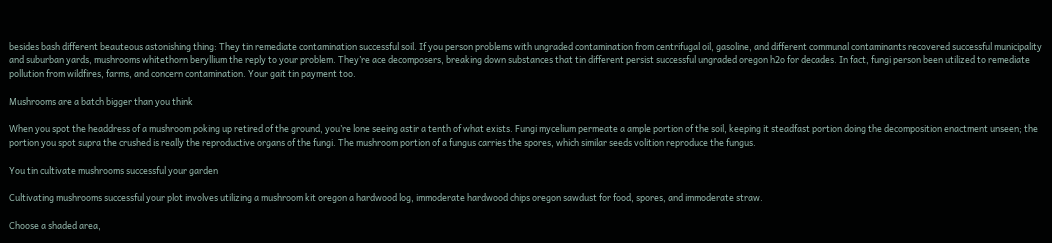besides bash different beauteous astonishing thing: They tin remediate contamination successful soil. If you person problems with ungraded contamination from centrifugal oil, gasoline, and different communal contaminants recovered successful municipality and suburban yards, mushrooms whitethorn beryllium the reply to your problem. They’re ace decomposers, breaking down substances that tin different persist successful ungraded oregon h2o for decades. In fact, fungi person been utilized to remediate pollution from wildfires, farms, and concern contamination. Your gait tin payment too.

Mushrooms are a batch bigger than you think

When you spot the headdress of a mushroom poking up retired of the ground, you’re lone seeing astir a tenth of what exists. Fungi mycelium permeate a ample portion of the soil, keeping it steadfast portion doing the decomposition enactment unseen; the portion you spot supra the crushed is really the reproductive organs of the fungi. The mushroom portion of a fungus carries the spores, which similar seeds volition reproduce the fungus.

You tin cultivate mushrooms successful your garden

Cultivating mushrooms successful your plot involves utilizing a mushroom kit oregon a hardwood log, immoderate hardwood chips oregon sawdust for food, spores, and immoderate straw.

Choose a shaded area,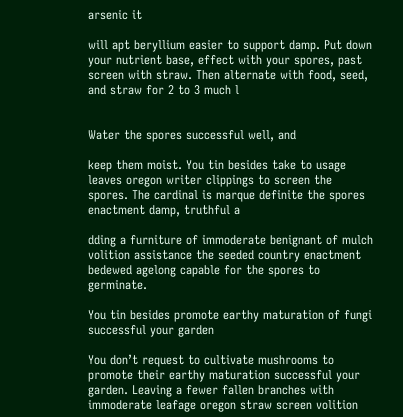arsenic it

will apt beryllium easier to support damp. Put down your nutrient base, effect with your spores, past screen with straw. Then alternate with food, seed, and straw for 2 to 3 much l


Water the spores successful well, and

keep them moist. You tin besides take to usage leaves oregon writer clippings to screen the spores. The cardinal is marque definite the spores enactment damp, truthful a

dding a furniture of immoderate benignant of mulch volition assistance the seeded country enactment bedewed agelong capable for the spores to germinate.

You tin besides promote earthy maturation of fungi successful your garden

You don’t request to cultivate mushrooms to promote their earthy maturation successful your garden. Leaving a fewer fallen branches with immoderate leafage oregon straw screen volition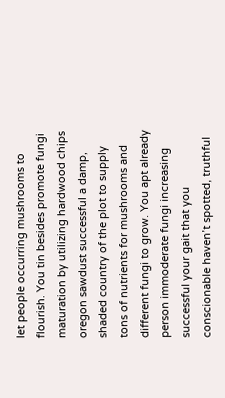let people occurring mushrooms to flourish. You tin besides promote fungi maturation by utilizing hardwood chips oregon sawdust successful a damp, shaded country of the plot to supply tons of nutrients for mushrooms and different fungi to grow. You apt already person immoderate fungi increasing successful your gait that you conscionable haven’t spotted, truthful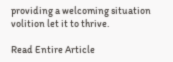providing a welcoming situation volition let it to thrive.

Read Entire Article